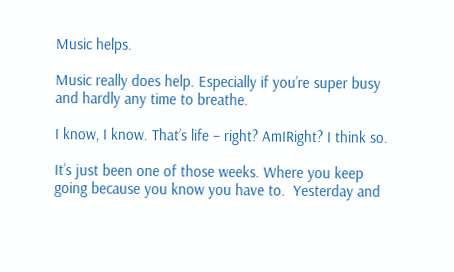Music helps.

Music really does help. Especially if you’re super busy and hardly any time to breathe.

I know, I know. That’s life – right? AmIRight? I think so.

It’s just been one of those weeks. Where you keep going because you know you have to.  Yesterday and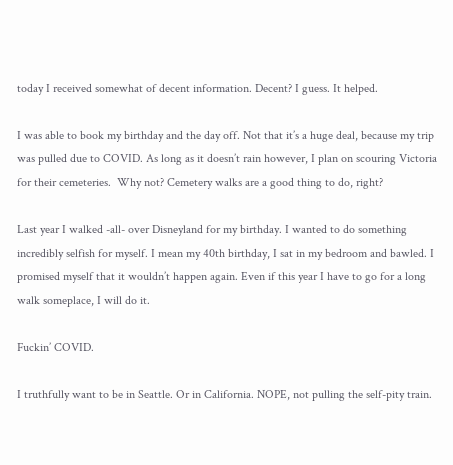today I received somewhat of decent information. Decent? I guess. It helped.

I was able to book my birthday and the day off. Not that it’s a huge deal, because my trip was pulled due to COVID. As long as it doesn’t rain however, I plan on scouring Victoria for their cemeteries.  Why not? Cemetery walks are a good thing to do, right?

Last year I walked -all- over Disneyland for my birthday. I wanted to do something incredibly selfish for myself. I mean my 40th birthday, I sat in my bedroom and bawled. I promised myself that it wouldn’t happen again. Even if this year I have to go for a long walk someplace, I will do it.

Fuckin’ COVID.

I truthfully want to be in Seattle. Or in California. NOPE, not pulling the self-pity train.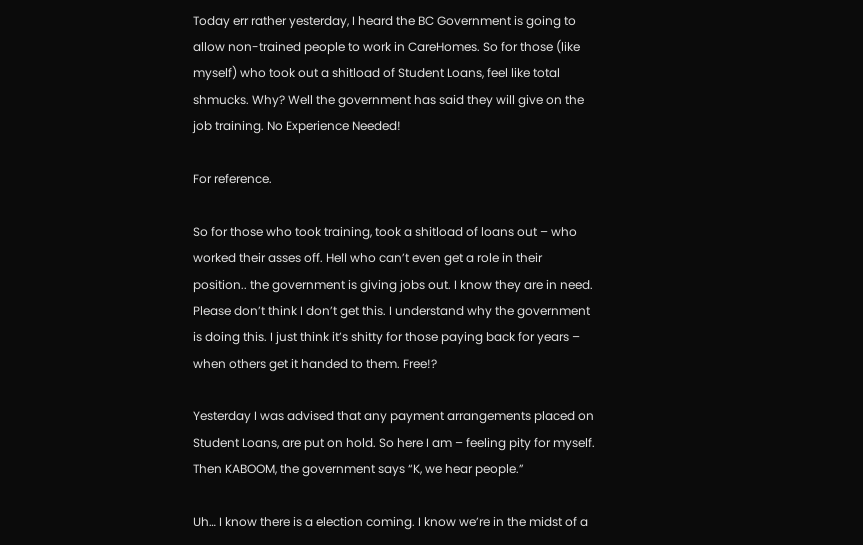Today err rather yesterday, I heard the BC Government is going to allow non-trained people to work in CareHomes. So for those (like myself) who took out a shitload of Student Loans, feel like total shmucks. Why? Well the government has said they will give on the job training. No Experience Needed!

For reference.

So for those who took training, took a shitload of loans out – who worked their asses off. Hell who can’t even get a role in their position.. the government is giving jobs out. I know they are in need. Please don’t think I don’t get this. I understand why the government is doing this. I just think it’s shitty for those paying back for years – when others get it handed to them. Free!?

Yesterday I was advised that any payment arrangements placed on Student Loans, are put on hold. So here I am – feeling pity for myself. Then KABOOM, the government says “K, we hear people.”

Uh… I know there is a election coming. I know we’re in the midst of a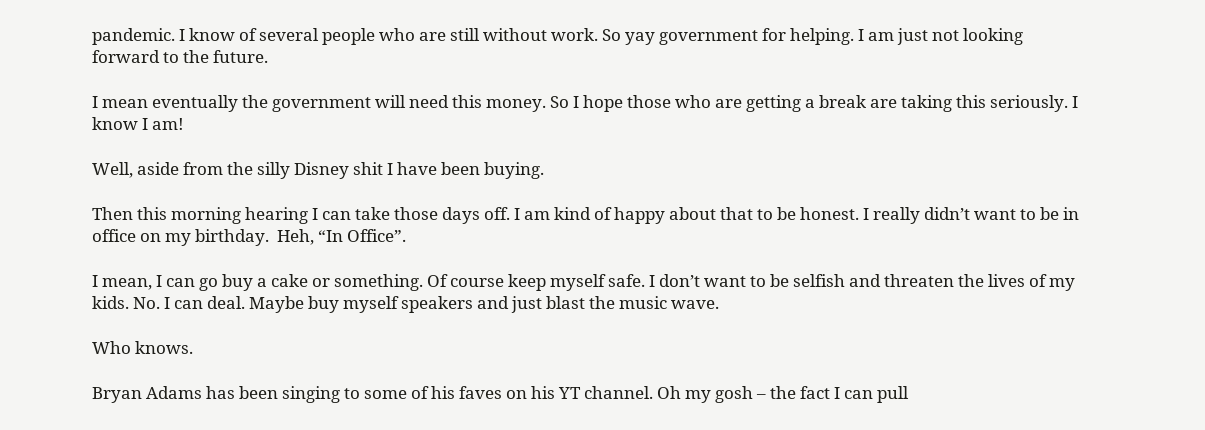pandemic. I know of several people who are still without work. So yay government for helping. I am just not looking forward to the future.

I mean eventually the government will need this money. So I hope those who are getting a break are taking this seriously. I know I am!

Well, aside from the silly Disney shit I have been buying.

Then this morning hearing I can take those days off. I am kind of happy about that to be honest. I really didn’t want to be in office on my birthday.  Heh, “In Office”.

I mean, I can go buy a cake or something. Of course keep myself safe. I don’t want to be selfish and threaten the lives of my kids. No. I can deal. Maybe buy myself speakers and just blast the music wave.

Who knows.

Bryan Adams has been singing to some of his faves on his YT channel. Oh my gosh – the fact I can pull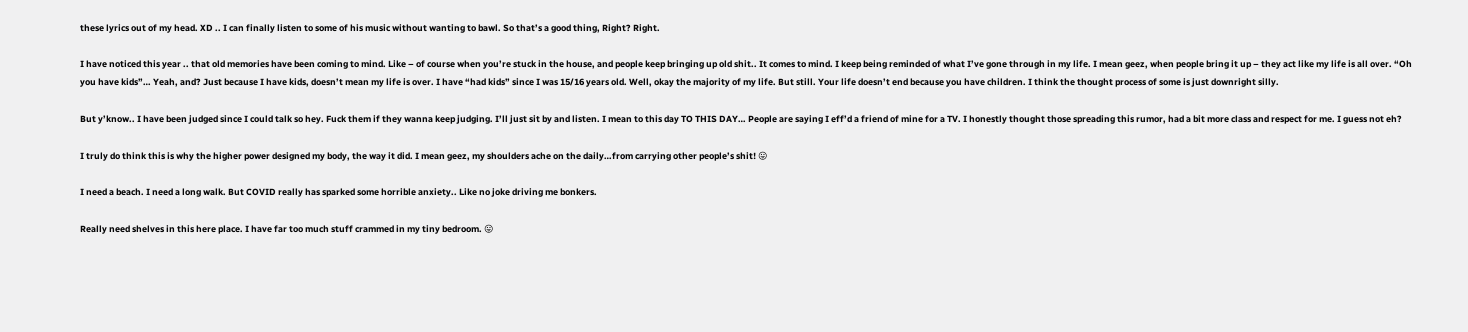these lyrics out of my head. XD .. I can finally listen to some of his music without wanting to bawl. So that’s a good thing, Right? Right.

I have noticed this year .. that old memories have been coming to mind. Like – of course when you’re stuck in the house, and people keep bringing up old shit.. It comes to mind. I keep being reminded of what I’ve gone through in my life. I mean geez, when people bring it up – they act like my life is all over. “Oh you have kids”… Yeah, and? Just because I have kids, doesn’t mean my life is over. I have “had kids” since I was 15/16 years old. Well, okay the majority of my life. But still. Your life doesn’t end because you have children. I think the thought process of some is just downright silly.

But y’know.. I have been judged since I could talk so hey. Fuck them if they wanna keep judging. I’ll just sit by and listen. I mean to this day TO THIS DAY… People are saying I eff’d a friend of mine for a TV. I honestly thought those spreading this rumor, had a bit more class and respect for me. I guess not eh?

I truly do think this is why the higher power designed my body, the way it did. I mean geez, my shoulders ache on the daily…from carrying other people’s shit! 😛

I need a beach. I need a long walk. But COVID really has sparked some horrible anxiety.. Like no joke driving me bonkers.

Really need shelves in this here place. I have far too much stuff crammed in my tiny bedroom. 😛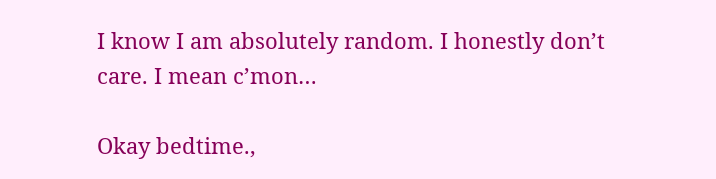I know I am absolutely random. I honestly don’t care. I mean c’mon…

Okay bedtime.,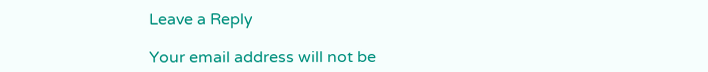Leave a Reply

Your email address will not be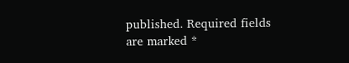published. Required fields are marked *